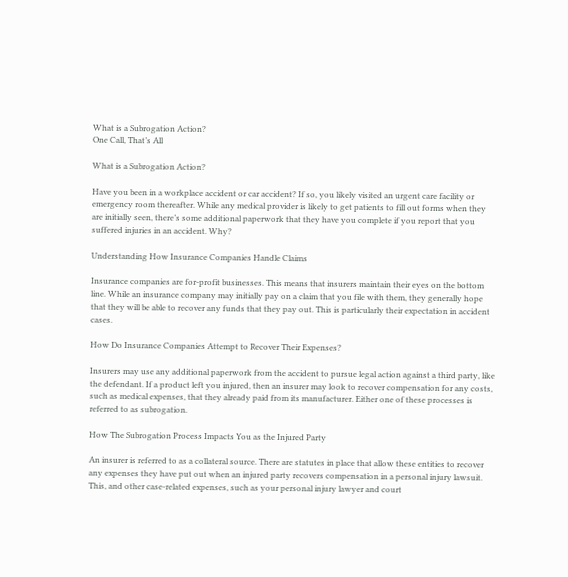What is a Subrogation Action?
One Call, That’s All

What is a Subrogation Action?

Have you been in a workplace accident or car accident? If so, you likely visited an urgent care facility or emergency room thereafter. While any medical provider is likely to get patients to fill out forms when they are initially seen, there’s some additional paperwork that they have you complete if you report that you suffered injuries in an accident. Why?

Understanding How Insurance Companies Handle Claims

Insurance companies are for-profit businesses. This means that insurers maintain their eyes on the bottom line. While an insurance company may initially pay on a claim that you file with them, they generally hope that they will be able to recover any funds that they pay out. This is particularly their expectation in accident cases.

How Do Insurance Companies Attempt to Recover Their Expenses?

Insurers may use any additional paperwork from the accident to pursue legal action against a third party, like the defendant. If a product left you injured, then an insurer may look to recover compensation for any costs, such as medical expenses, that they already paid from its manufacturer. Either one of these processes is referred to as subrogation.

How The Subrogation Process Impacts You as the Injured Party

An insurer is referred to as a collateral source. There are statutes in place that allow these entities to recover any expenses they have put out when an injured party recovers compensation in a personal injury lawsuit. This, and other case-related expenses, such as your personal injury lawyer and court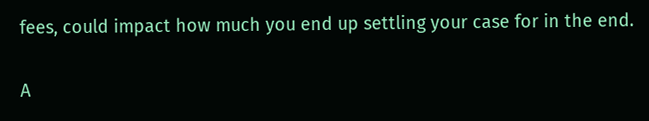fees, could impact how much you end up settling your case for in the end.

A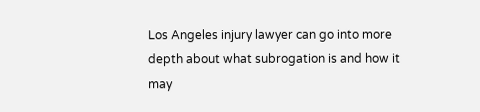Los Angeles injury lawyer can go into more depth about what subrogation is and how it may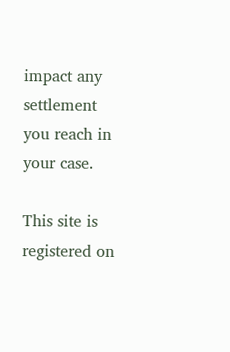impact any settlement you reach in your case.

This site is registered on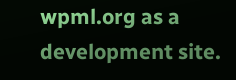wpml.org as a development site.